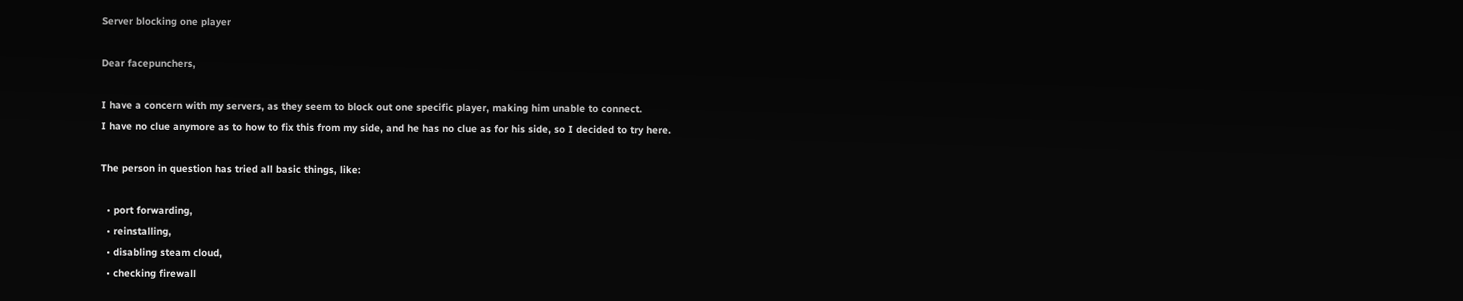Server blocking one player

Dear facepunchers,

I have a concern with my servers, as they seem to block out one specific player, making him unable to connect.
I have no clue anymore as to how to fix this from my side, and he has no clue as for his side, so I decided to try here.

The person in question has tried all basic things, like:

  • port forwarding,
  • reinstalling,
  • disabling steam cloud,
  • checking firewall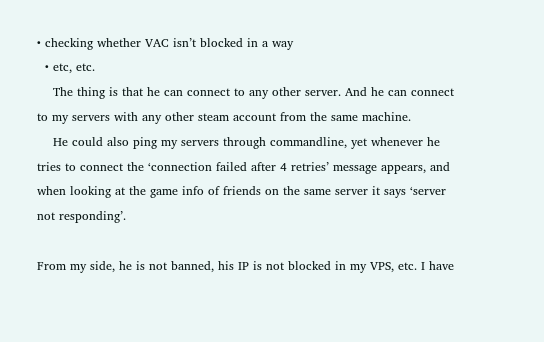• checking whether VAC isn’t blocked in a way
  • etc, etc.
    The thing is that he can connect to any other server. And he can connect to my servers with any other steam account from the same machine.
    He could also ping my servers through commandline, yet whenever he tries to connect the ‘connection failed after 4 retries’ message appears, and when looking at the game info of friends on the same server it says ‘server not responding’.

From my side, he is not banned, his IP is not blocked in my VPS, etc. I have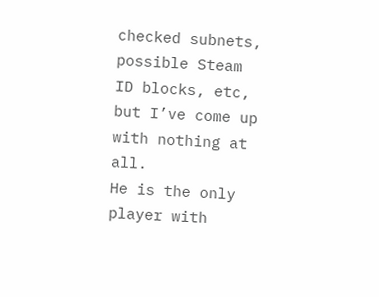checked subnets, possible Steam ID blocks, etc, but I’ve come up with nothing at all.
He is the only player with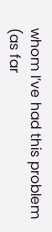whom I’ve had this problem (as far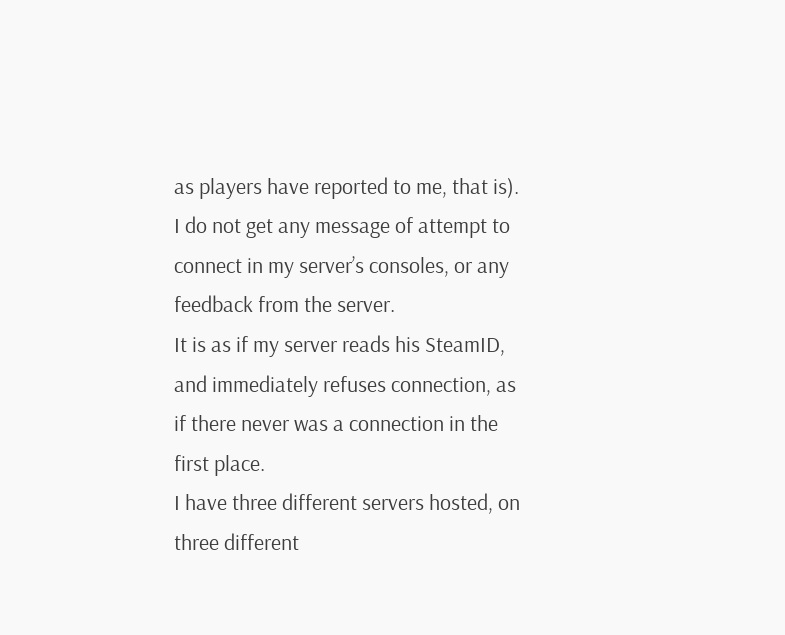as players have reported to me, that is).
I do not get any message of attempt to connect in my server’s consoles, or any feedback from the server.
It is as if my server reads his SteamID, and immediately refuses connection, as if there never was a connection in the first place.
I have three different servers hosted, on three different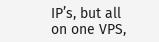IP’s, but all on one VPS,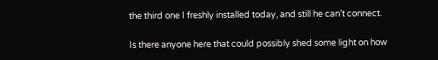the third one I freshly installed today, and still he can’t connect.

Is there anyone here that could possibly shed some light on how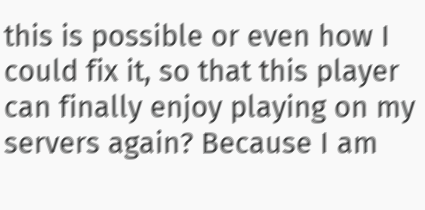this is possible or even how I could fix it, so that this player can finally enjoy playing on my servers again? Because I am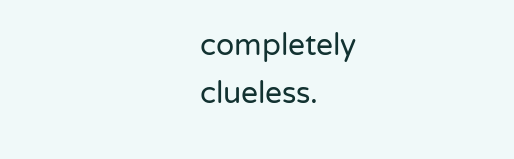completely clueless.